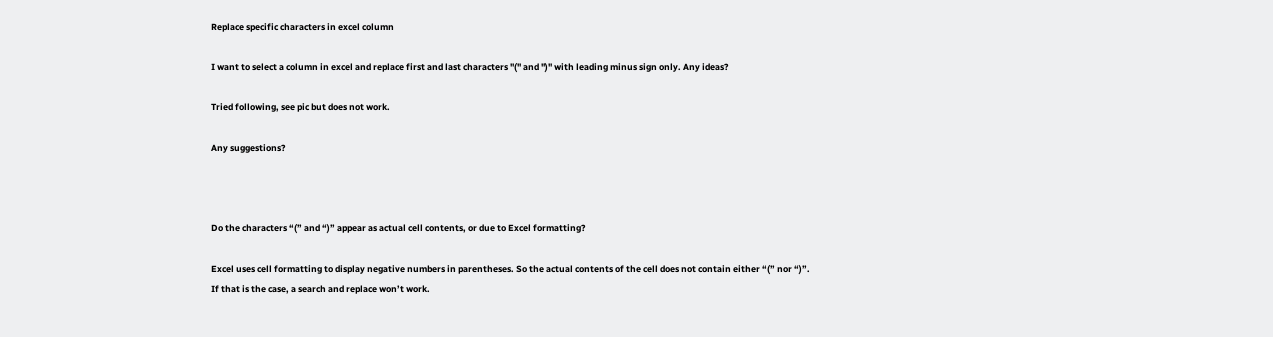Replace specific characters in excel column

I want to select a column in excel and replace first and last characters "(" and ")" with leading minus sign only. Any ideas?

Tried following, see pic but does not work.

Any suggestions?



Do the characters “(” and “)” appear as actual cell contents, or due to Excel formatting?

Excel uses cell formatting to display negative numbers in parentheses. So the actual contents of the cell does not contain either “(” nor “)”.
If that is the case, a search and replace won’t work.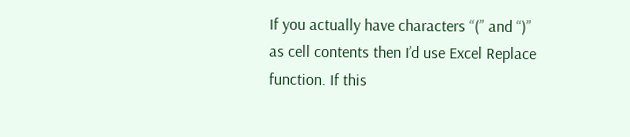If you actually have characters “(” and “)” as cell contents then I’d use Excel Replace function. If this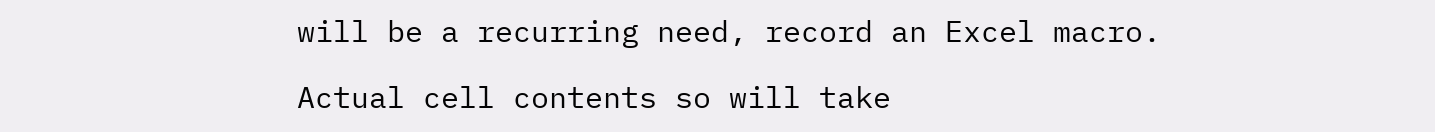will be a recurring need, record an Excel macro.

Actual cell contents so will take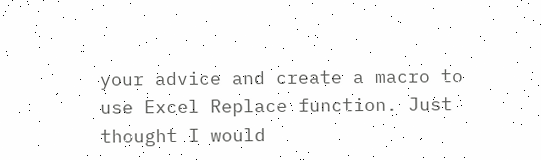your advice and create a macro to use Excel Replace function. Just thought I would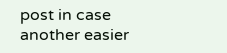post in case another easier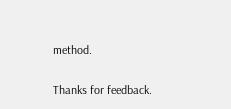method.

Thanks for feedback.